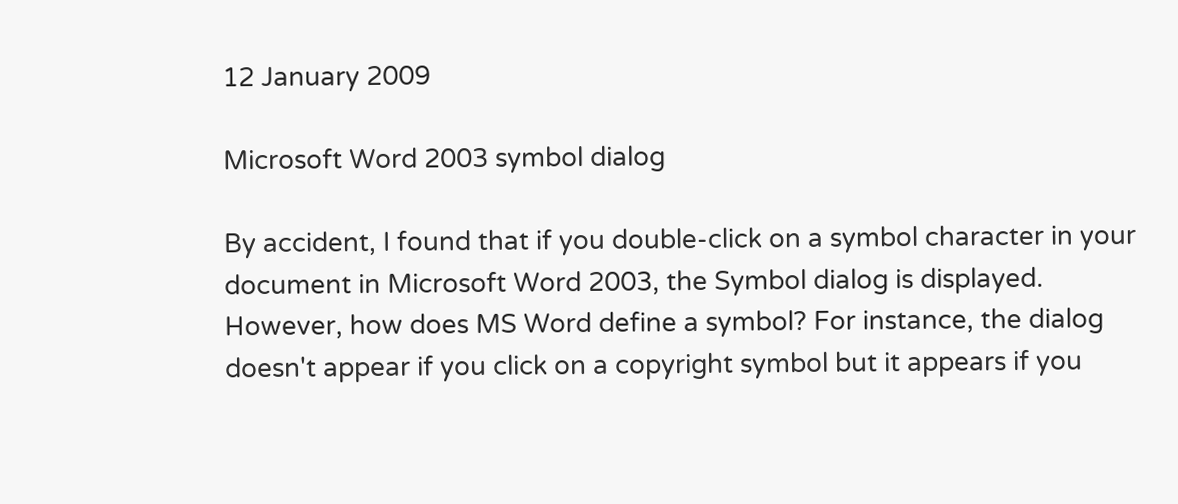12 January 2009

Microsoft Word 2003 symbol dialog

By accident, I found that if you double-click on a symbol character in your document in Microsoft Word 2003, the Symbol dialog is displayed. However, how does MS Word define a symbol? For instance, the dialog doesn't appear if you click on a copyright symbol but it appears if you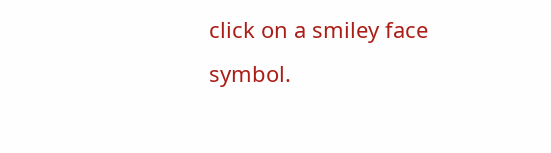click on a smiley face symbol.